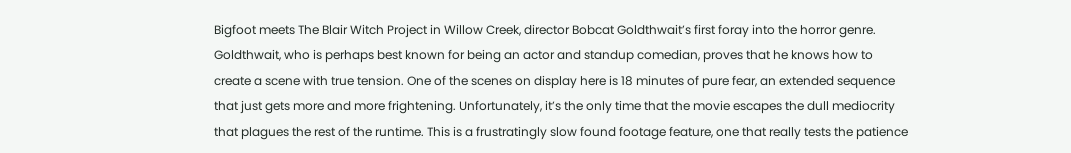Bigfoot meets The Blair Witch Project in Willow Creek, director Bobcat Goldthwait’s first foray into the horror genre. Goldthwait, who is perhaps best known for being an actor and standup comedian, proves that he knows how to create a scene with true tension. One of the scenes on display here is 18 minutes of pure fear, an extended sequence that just gets more and more frightening. Unfortunately, it’s the only time that the movie escapes the dull mediocrity that plagues the rest of the runtime. This is a frustratingly slow found footage feature, one that really tests the patience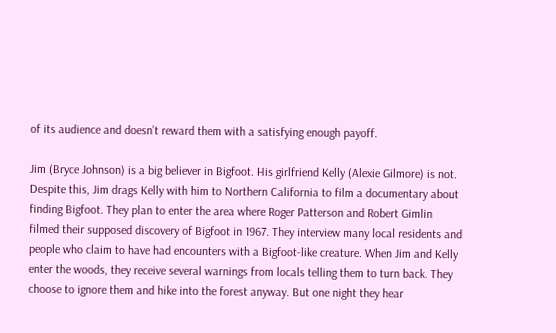of its audience and doesn’t reward them with a satisfying enough payoff.

Jim (Bryce Johnson) is a big believer in Bigfoot. His girlfriend Kelly (Alexie Gilmore) is not. Despite this, Jim drags Kelly with him to Northern California to film a documentary about finding Bigfoot. They plan to enter the area where Roger Patterson and Robert Gimlin filmed their supposed discovery of Bigfoot in 1967. They interview many local residents and people who claim to have had encounters with a Bigfoot-like creature. When Jim and Kelly enter the woods, they receive several warnings from locals telling them to turn back. They choose to ignore them and hike into the forest anyway. But one night they hear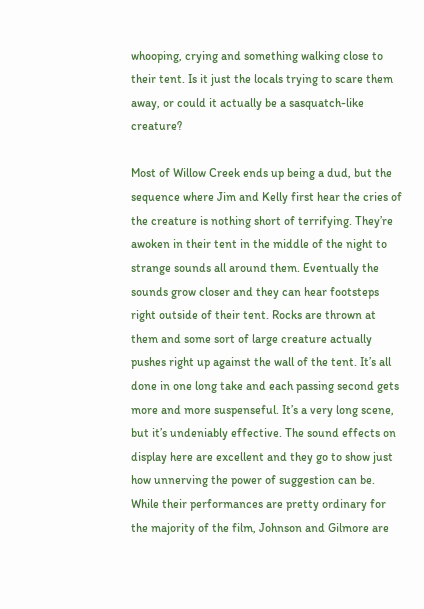whooping, crying and something walking close to their tent. Is it just the locals trying to scare them away, or could it actually be a sasquatch-like creature?

Most of Willow Creek ends up being a dud, but the sequence where Jim and Kelly first hear the cries of the creature is nothing short of terrifying. They’re awoken in their tent in the middle of the night to strange sounds all around them. Eventually the sounds grow closer and they can hear footsteps right outside of their tent. Rocks are thrown at them and some sort of large creature actually pushes right up against the wall of the tent. It’s all done in one long take and each passing second gets more and more suspenseful. It’s a very long scene, but it’s undeniably effective. The sound effects on display here are excellent and they go to show just how unnerving the power of suggestion can be. While their performances are pretty ordinary for the majority of the film, Johnson and Gilmore are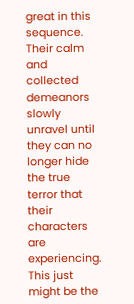great in this sequence. Their calm and collected demeanors slowly unravel until they can no longer hide the true terror that their characters are experiencing. This just might be the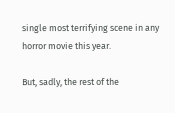single most terrifying scene in any horror movie this year.

But, sadly, the rest of the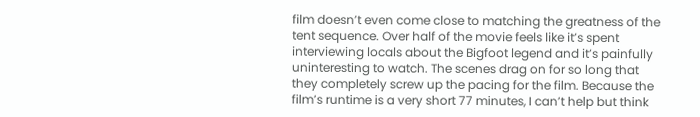film doesn’t even come close to matching the greatness of the tent sequence. Over half of the movie feels like it’s spent interviewing locals about the Bigfoot legend and it’s painfully uninteresting to watch. The scenes drag on for so long that they completely screw up the pacing for the film. Because the film’s runtime is a very short 77 minutes, I can’t help but think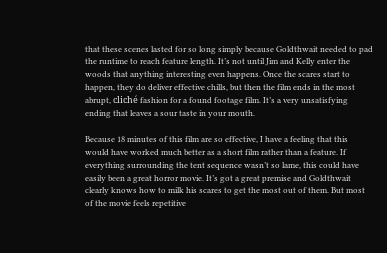that these scenes lasted for so long simply because Goldthwait needed to pad the runtime to reach feature length. It’s not until Jim and Kelly enter the woods that anything interesting even happens. Once the scares start to happen, they do deliver effective chills, but then the film ends in the most abrupt, cliché fashion for a found footage film. It’s a very unsatisfying ending that leaves a sour taste in your mouth.

Because 18 minutes of this film are so effective, I have a feeling that this would have worked much better as a short film rather than a feature. If everything surrounding the tent sequence wasn’t so lame, this could have easily been a great horror movie. It’s got a great premise and Goldthwait clearly knows how to milk his scares to get the most out of them. But most of the movie feels repetitive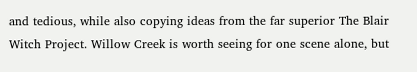and tedious, while also copying ideas from the far superior The Blair Witch Project. Willow Creek is worth seeing for one scene alone, but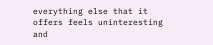everything else that it offers feels uninteresting and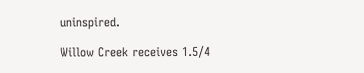uninspired.

Willow Creek receives 1.5/4